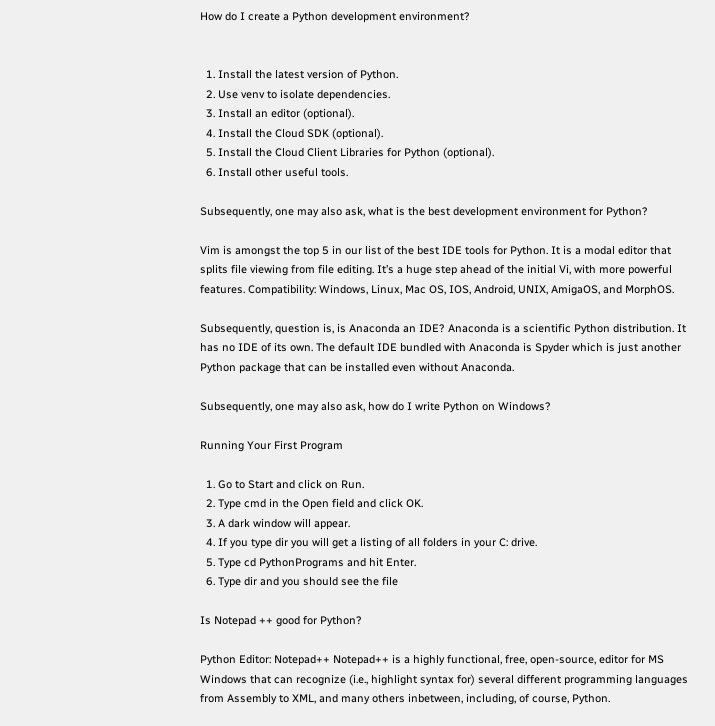How do I create a Python development environment?


  1. Install the latest version of Python.
  2. Use venv to isolate dependencies.
  3. Install an editor (optional).
  4. Install the Cloud SDK (optional).
  5. Install the Cloud Client Libraries for Python (optional).
  6. Install other useful tools.

Subsequently, one may also ask, what is the best development environment for Python?

Vim is amongst the top 5 in our list of the best IDE tools for Python. It is a modal editor that splits file viewing from file editing. It’s a huge step ahead of the initial Vi, with more powerful features. Compatibility: Windows, Linux, Mac OS, IOS, Android, UNIX, AmigaOS, and MorphOS.

Subsequently, question is, is Anaconda an IDE? Anaconda is a scientific Python distribution. It has no IDE of its own. The default IDE bundled with Anaconda is Spyder which is just another Python package that can be installed even without Anaconda.

Subsequently, one may also ask, how do I write Python on Windows?

Running Your First Program

  1. Go to Start and click on Run.
  2. Type cmd in the Open field and click OK.
  3. A dark window will appear.
  4. If you type dir you will get a listing of all folders in your C: drive.
  5. Type cd PythonPrograms and hit Enter.
  6. Type dir and you should see the file

Is Notepad ++ good for Python?

Python Editor: Notepad++ Notepad++ is a highly functional, free, open-source, editor for MS Windows that can recognize (i.e., highlight syntax for) several different programming languages from Assembly to XML, and many others inbetween, including, of course, Python.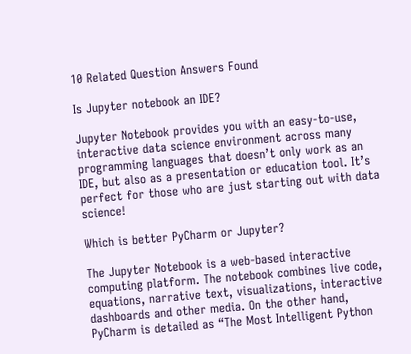10 Related Question Answers Found

Is Jupyter notebook an IDE?

Jupyter Notebook provides you with an easy-to-use, interactive data science environment across many programming languages that doesn’t only work as an IDE, but also as a presentation or education tool. It’s perfect for those who are just starting out with data science!

Which is better PyCharm or Jupyter?

The Jupyter Notebook is a web-based interactive computing platform. The notebook combines live code, equations, narrative text, visualizations, interactive dashboards and other media. On the other hand, PyCharm is detailed as “The Most Intelligent Python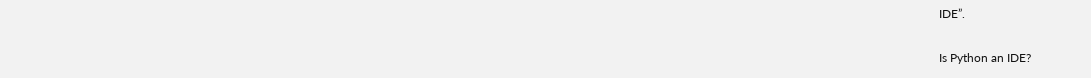IDE”.

Is Python an IDE?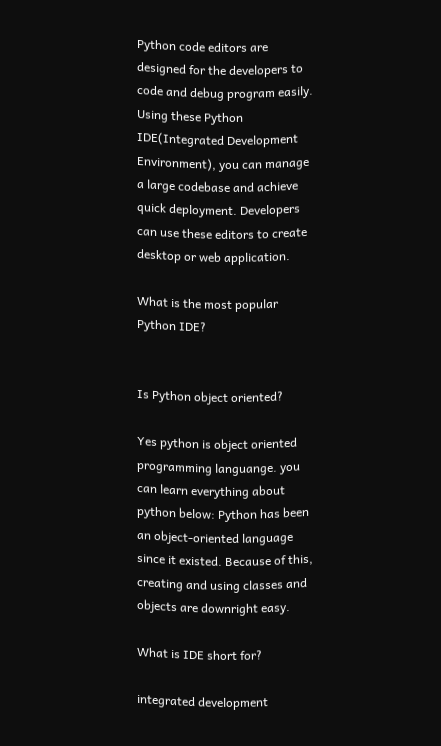Python code editors are designed for the developers to code and debug program easily. Using these Python IDE(Integrated Development Environment), you can manage a large codebase and achieve quick deployment. Developers can use these editors to create desktop or web application.

What is the most popular Python IDE?


Is Python object oriented?

Yes python is object oriented programming languange. you can learn everything about python below: Python has been an object-oriented language since it existed. Because of this, creating and using classes and objects are downright easy.

What is IDE short for?

integrated development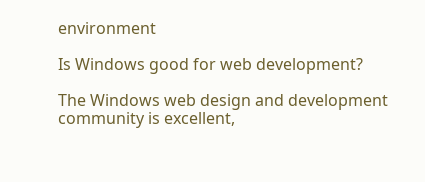environment

Is Windows good for web development?

The Windows web design and development community is excellent,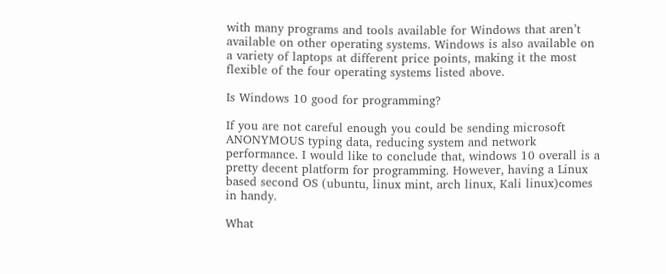with many programs and tools available for Windows that aren’t available on other operating systems. Windows is also available on a variety of laptops at different price points, making it the most flexible of the four operating systems listed above.

Is Windows 10 good for programming?

If you are not careful enough you could be sending microsoft ANONYMOUS typing data, reducing system and network performance. I would like to conclude that, windows 10 overall is a pretty decent platform for programming. However, having a Linux based second OS (ubuntu, linux mint, arch linux, Kali linux)comes in handy.

What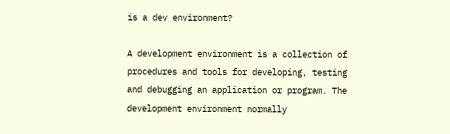is a dev environment?

A development environment is a collection of procedures and tools for developing, testing and debugging an application or program. The development environment normally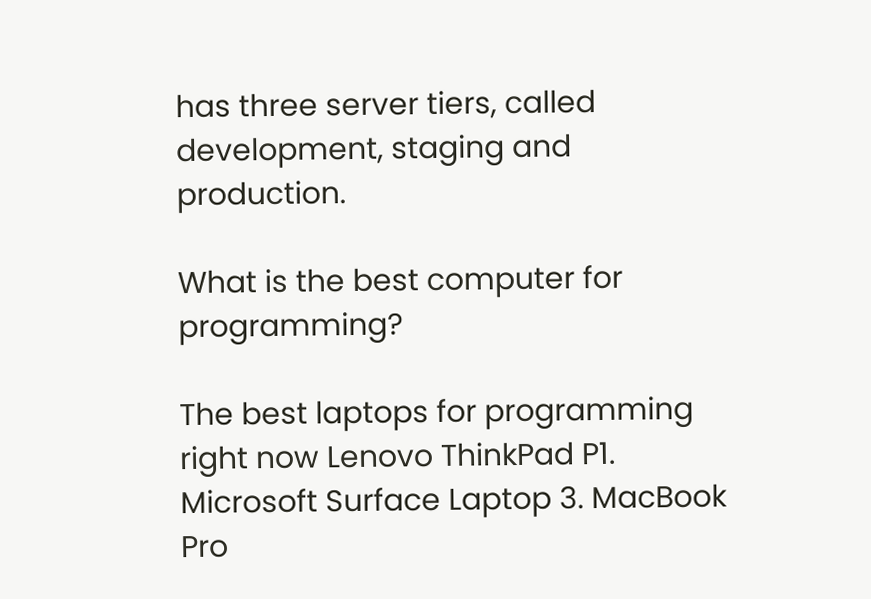has three server tiers, called development, staging and production.

What is the best computer for programming?

The best laptops for programming right now Lenovo ThinkPad P1. Microsoft Surface Laptop 3. MacBook Pro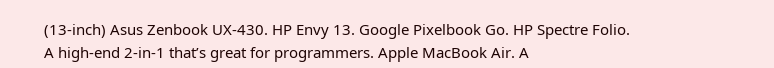(13-inch) Asus Zenbook UX-430. HP Envy 13. Google Pixelbook Go. HP Spectre Folio. A high-end 2-in-1 that’s great for programmers. Apple MacBook Air. A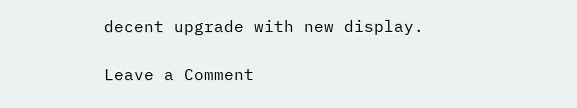decent upgrade with new display.

Leave a Comment